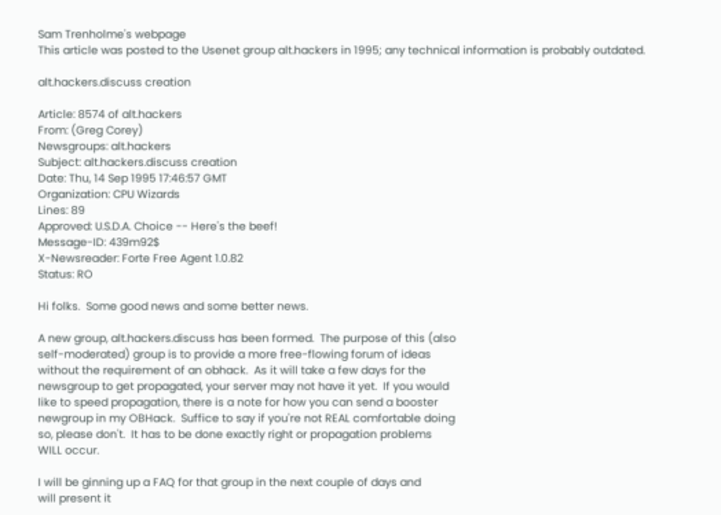Sam Trenholme's webpage
This article was posted to the Usenet group alt.hackers in 1995; any technical information is probably outdated.

alt.hackers.discuss creation

Article: 8574 of alt.hackers
From: (Greg Corey)
Newsgroups: alt.hackers
Subject: alt.hackers.discuss creation
Date: Thu, 14 Sep 1995 17:46:57 GMT
Organization: CPU Wizards
Lines: 89
Approved: U.S.D.A. Choice -- Here's the beef!
Message-ID: 439m92$
X-Newsreader: Forte Free Agent 1.0.82
Status: RO

Hi folks.  Some good news and some better news.

A new group, alt.hackers.discuss has been formed.  The purpose of this (also
self-moderated) group is to provide a more free-flowing forum of ideas
without the requirement of an obhack.  As it will take a few days for the
newsgroup to get propagated, your server may not have it yet.  If you would
like to speed propagation, there is a note for how you can send a booster
newgroup in my OBHack.  Suffice to say if you're not REAL comfortable doing
so, please don't.  It has to be done exactly right or propagation problems
WILL occur.

I will be ginning up a FAQ for that group in the next couple of days and
will present it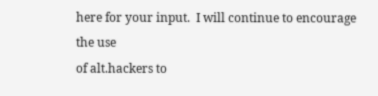here for your input.  I will continue to encourage the use
of alt.hackers to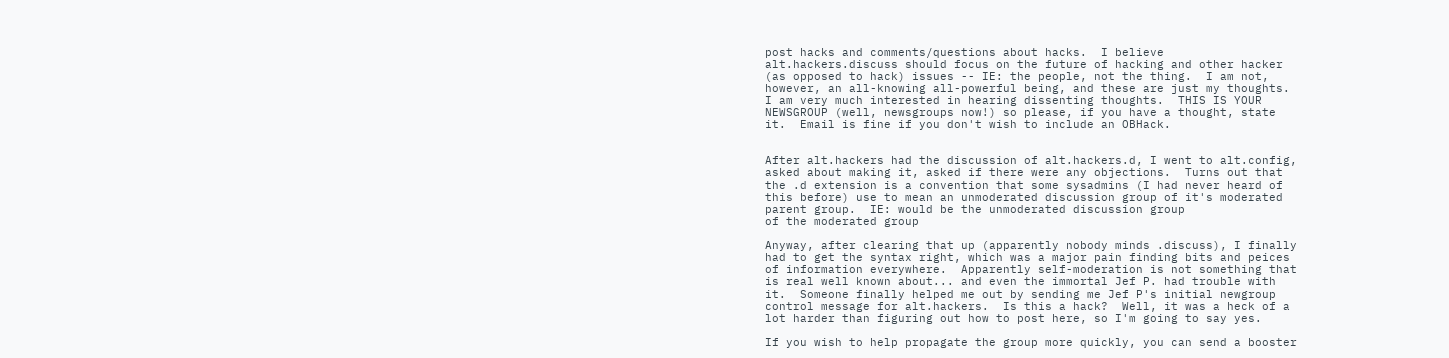post hacks and comments/questions about hacks.  I believe
alt.hackers.discuss should focus on the future of hacking and other hacker
(as opposed to hack) issues -- IE: the people, not the thing.  I am not,
however, an all-knowing all-powerful being, and these are just my thoughts.
I am very much interested in hearing dissenting thoughts.  THIS IS YOUR
NEWSGROUP (well, newsgroups now!) so please, if you have a thought, state
it.  Email is fine if you don't wish to include an OBHack.


After alt.hackers had the discussion of alt.hackers.d, I went to alt.config,
asked about making it, asked if there were any objections.  Turns out that
the .d extension is a convention that some sysadmins (I had never heard of
this before) use to mean an unmoderated discussion group of it's moderated
parent group.  IE: would be the unmoderated discussion group
of the moderated group

Anyway, after clearing that up (apparently nobody minds .discuss), I finally
had to get the syntax right, which was a major pain finding bits and peices
of information everywhere.  Apparently self-moderation is not something that
is real well known about... and even the immortal Jef P. had trouble with
it.  Someone finally helped me out by sending me Jef P's initial newgroup
control message for alt.hackers.  Is this a hack?  Well, it was a heck of a
lot harder than figuring out how to post here, so I'm going to say yes.

If you wish to help propagate the group more quickly, you can send a booster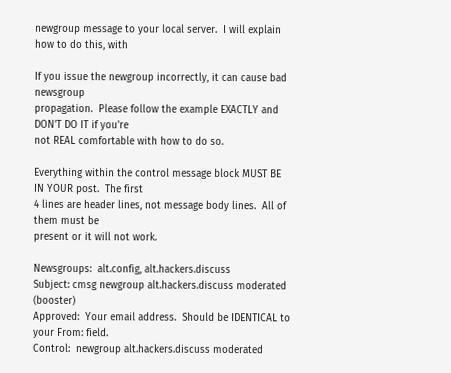newgroup message to your local server.  I will explain how to do this, with

If you issue the newgroup incorrectly, it can cause bad newsgroup
propagation.  Please follow the example EXACTLY and DON'T DO IT if you're
not REAL comfortable with how to do so.

Everything within the control message block MUST BE IN YOUR post.  The first
4 lines are header lines, not message body lines.  All of them must be
present or it will not work.

Newsgroups:  alt.config, alt.hackers.discuss
Subject: cmsg newgroup alt.hackers.discuss moderated (booster)
Approved:  Your email address.  Should be IDENTICAL to your From: field.
Control:  newgroup alt.hackers.discuss moderated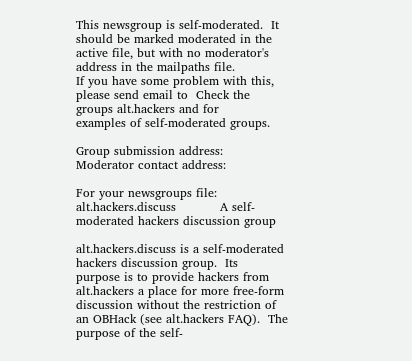This newsgroup is self-moderated.  It should be marked moderated in the
active file, but with no moderator's address in the mailpaths file.
If you have some problem with this, please send email to  Check the groups alt.hackers and for
examples of self-moderated groups.

Group submission address:
Moderator contact address:

For your newsgroups file:
alt.hackers.discuss           A self-moderated hackers discussion group

alt.hackers.discuss is a self-moderated hackers discussion group.  Its
purpose is to provide hackers from alt.hackers a place for more free-form
discussion without the restriction of an OBHack (see alt.hackers FAQ).  The
purpose of the self-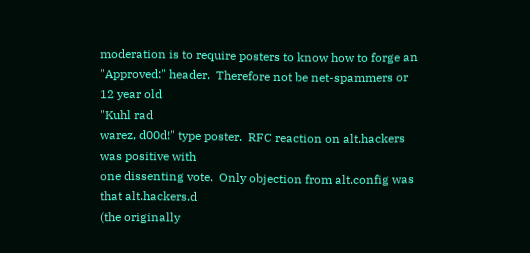moderation is to require posters to know how to forge an
"Approved:" header.  Therefore not be net-spammers or 12 year old
"Kuhl rad
warez, d00d!" type poster.  RFC reaction on alt.hackers was positive with
one dissenting vote.  Only objection from alt.config was that alt.hackers.d
(the originally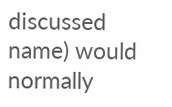discussed name) would normally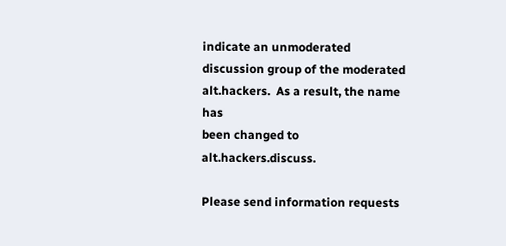indicate an unmoderated
discussion group of the moderated alt.hackers.  As a result, the name has
been changed to alt.hackers.discuss.

Please send information requests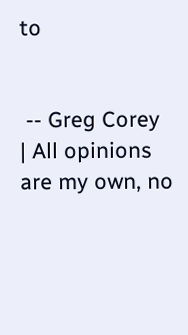to


 -- Greg Corey         | All opinions are my own, no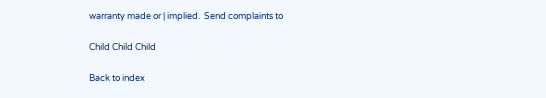warranty made or | implied.  Send complaints to

Child Child Child

Back to index